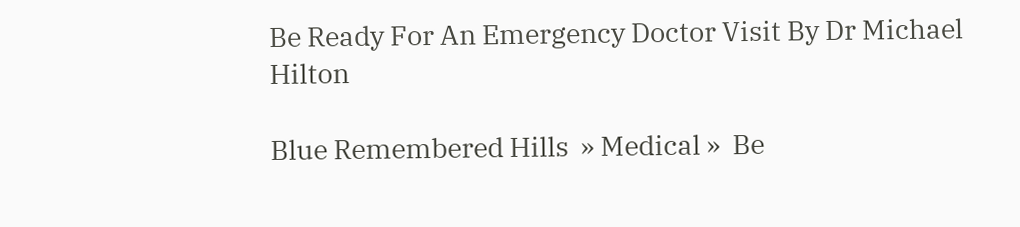Be Ready For An Emergency Doctor Visit By Dr Michael Hilton

Blue Remembered Hills  » Medical »  Be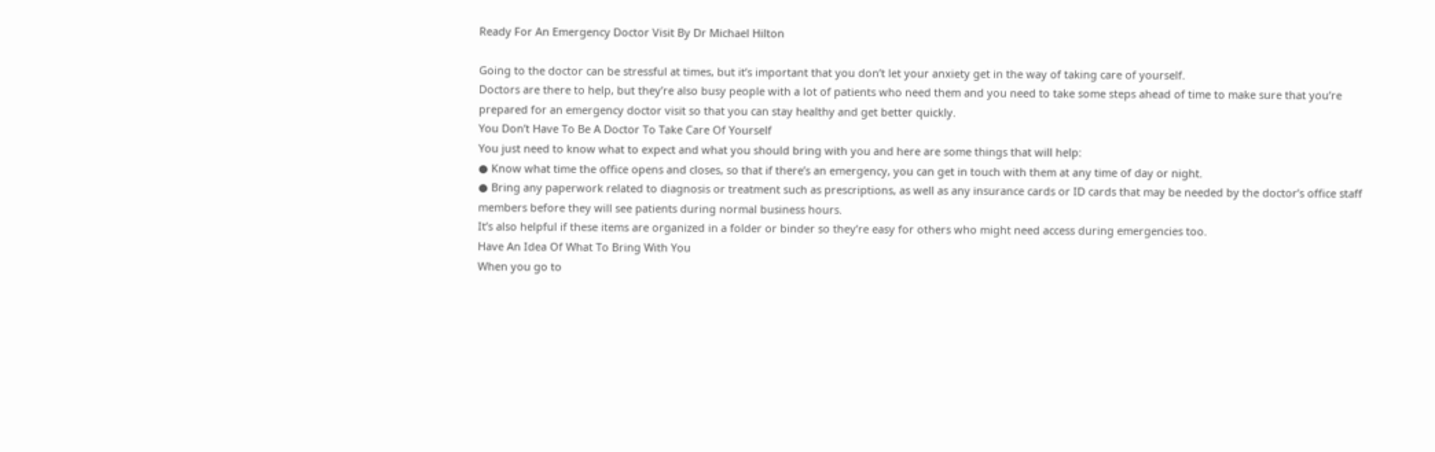Ready For An Emergency Doctor Visit By Dr Michael Hilton

Going to the doctor can be stressful at times, but it’s important that you don’t let your anxiety get in the way of taking care of yourself.
Doctors are there to help, but they’re also busy people with a lot of patients who need them and you need to take some steps ahead of time to make sure that you’re prepared for an emergency doctor visit so that you can stay healthy and get better quickly.
You Don’t Have To Be A Doctor To Take Care Of Yourself
You just need to know what to expect and what you should bring with you and here are some things that will help:
● Know what time the office opens and closes, so that if there’s an emergency, you can get in touch with them at any time of day or night.
● Bring any paperwork related to diagnosis or treatment such as prescriptions, as well as any insurance cards or ID cards that may be needed by the doctor’s office staff members before they will see patients during normal business hours.
It’s also helpful if these items are organized in a folder or binder so they’re easy for others who might need access during emergencies too.
Have An Idea Of What To Bring With You
When you go to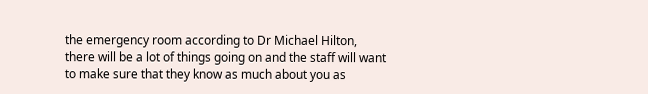the emergency room according to Dr Michael Hilton, there will be a lot of things going on and the staff will want to make sure that they know as much about you as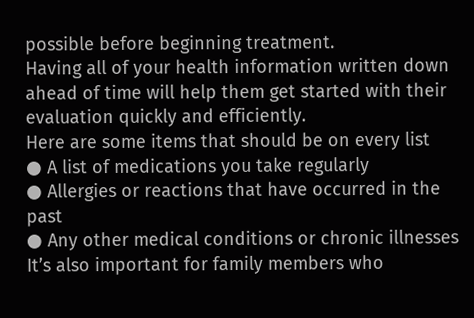possible before beginning treatment.
Having all of your health information written down ahead of time will help them get started with their evaluation quickly and efficiently.
Here are some items that should be on every list
● A list of medications you take regularly
● Allergies or reactions that have occurred in the past
● Any other medical conditions or chronic illnesses
It’s also important for family members who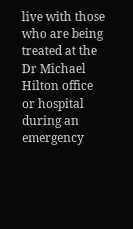live with those who are being treated at the Dr Michael Hilton office or hospital during an emergency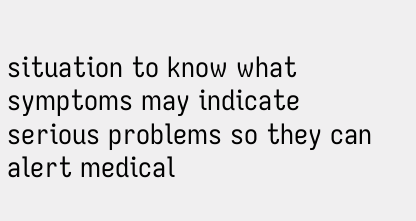situation to know what symptoms may indicate serious problems so they can alert medical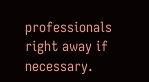professionals right away if necessary.